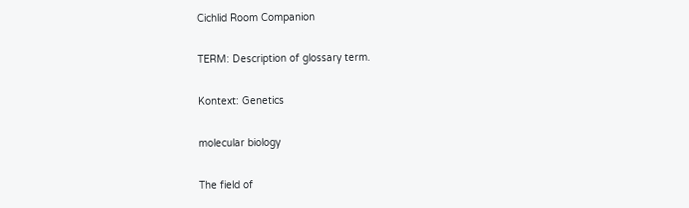Cichlid Room Companion

TERM: Description of glossary term.

Kontext: Genetics

molecular biology

The field of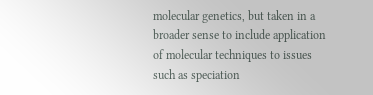molecular genetics, but taken in a broader sense to include application of molecular techniques to issues such as speciation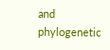and phylogenetic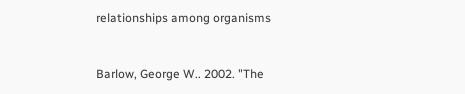relationships among organisms


Barlow, George W.. 2002. "The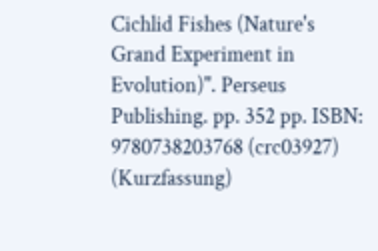Cichlid Fishes (Nature's Grand Experiment in Evolution)". Perseus Publishing. pp. 352 pp. ISBN: 9780738203768 (crc03927) (Kurzfassung)